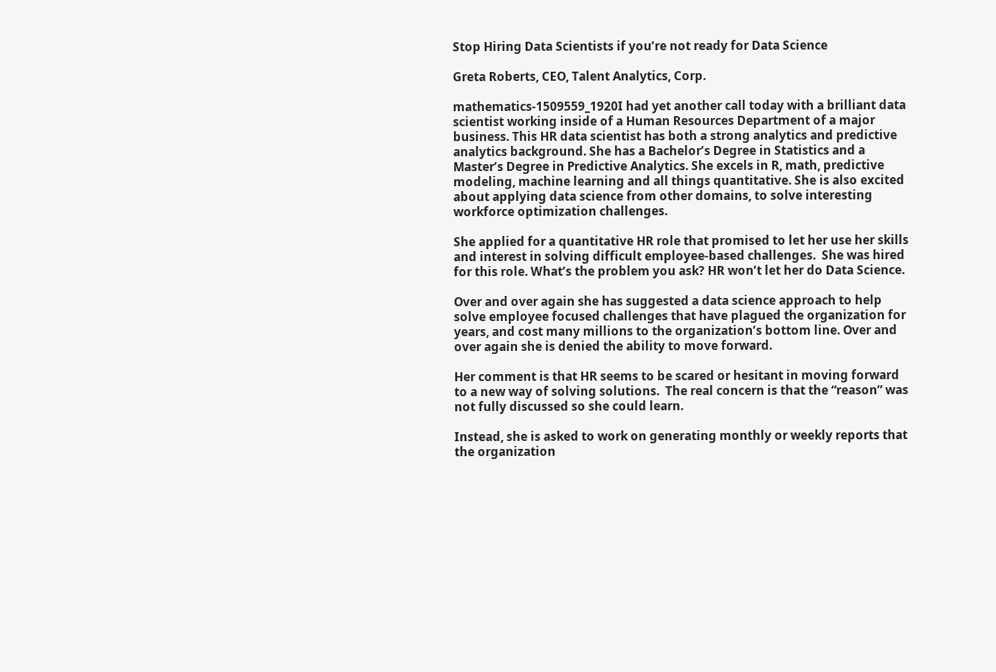Stop Hiring Data Scientists if you’re not ready for Data Science

Greta Roberts, CEO, Talent Analytics, Corp.

mathematics-1509559_1920I had yet another call today with a brilliant data scientist working inside of a Human Resources Department of a major business. This HR data scientist has both a strong analytics and predictive analytics background. She has a Bachelor’s Degree in Statistics and a Master’s Degree in Predictive Analytics. She excels in R, math, predictive modeling, machine learning and all things quantitative. She is also excited about applying data science from other domains, to solve interesting workforce optimization challenges.

She applied for a quantitative HR role that promised to let her use her skills and interest in solving difficult employee-based challenges.  She was hired for this role. What’s the problem you ask? HR won’t let her do Data Science.

Over and over again she has suggested a data science approach to help solve employee focused challenges that have plagued the organization for years, and cost many millions to the organization’s bottom line. Over and over again she is denied the ability to move forward.

Her comment is that HR seems to be scared or hesitant in moving forward to a new way of solving solutions.  The real concern is that the “reason” was not fully discussed so she could learn.

Instead, she is asked to work on generating monthly or weekly reports that the organization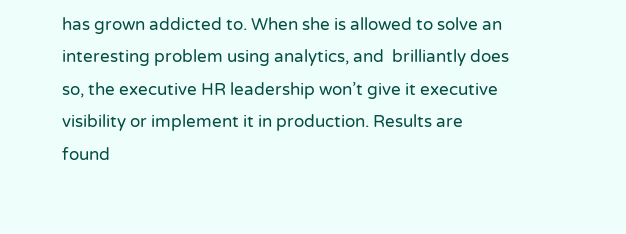has grown addicted to. When she is allowed to solve an interesting problem using analytics, and  brilliantly does so, the executive HR leadership won’t give it executive visibility or implement it in production. Results are found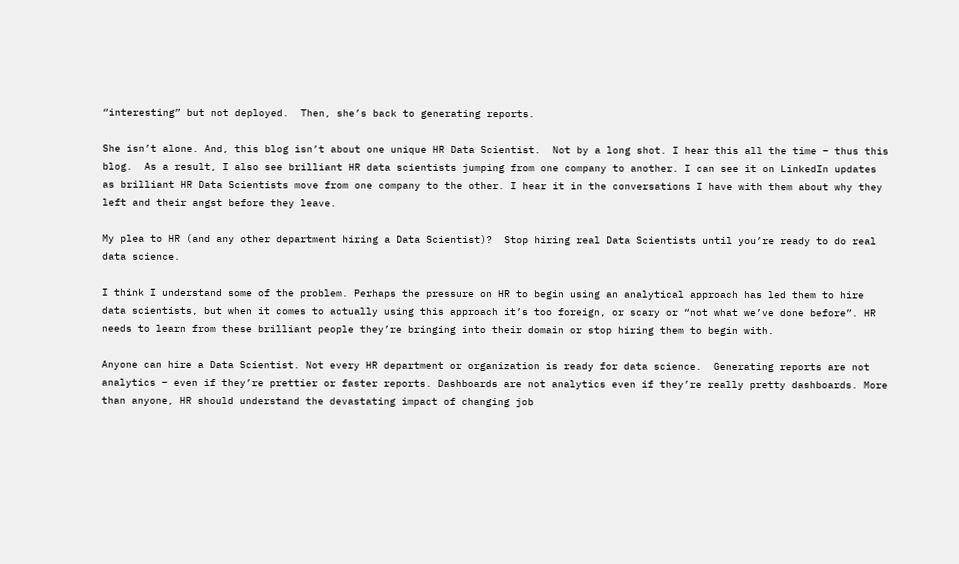“interesting” but not deployed.  Then, she’s back to generating reports.

She isn’t alone. And, this blog isn’t about one unique HR Data Scientist.  Not by a long shot. I hear this all the time – thus this blog.  As a result, I also see brilliant HR data scientists jumping from one company to another. I can see it on LinkedIn updates as brilliant HR Data Scientists move from one company to the other. I hear it in the conversations I have with them about why they left and their angst before they leave.

My plea to HR (and any other department hiring a Data Scientist)?  Stop hiring real Data Scientists until you’re ready to do real data science.

I think I understand some of the problem. Perhaps the pressure on HR to begin using an analytical approach has led them to hire data scientists, but when it comes to actually using this approach it’s too foreign, or scary or “not what we’ve done before”. HR needs to learn from these brilliant people they’re bringing into their domain or stop hiring them to begin with.

Anyone can hire a Data Scientist. Not every HR department or organization is ready for data science.  Generating reports are not analytics – even if they’re prettier or faster reports. Dashboards are not analytics even if they’re really pretty dashboards. More than anyone, HR should understand the devastating impact of changing job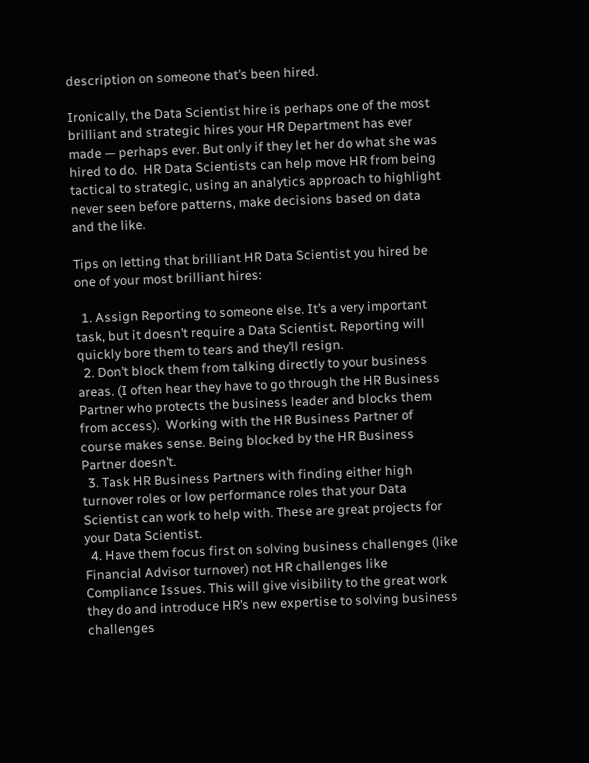description on someone that’s been hired.

Ironically, the Data Scientist hire is perhaps one of the most brilliant and strategic hires your HR Department has ever made — perhaps ever. But only if they let her do what she was hired to do.  HR Data Scientists can help move HR from being tactical to strategic, using an analytics approach to highlight never seen before patterns, make decisions based on data and the like.

Tips on letting that brilliant HR Data Scientist you hired be one of your most brilliant hires:

  1. Assign Reporting to someone else. It’s a very important task, but it doesn’t require a Data Scientist. Reporting will quickly bore them to tears and they’ll resign.
  2. Don’t block them from talking directly to your business areas. (I often hear they have to go through the HR Business Partner who protects the business leader and blocks them from access).  Working with the HR Business Partner of course makes sense. Being blocked by the HR Business Partner doesn’t.
  3. Task HR Business Partners with finding either high turnover roles or low performance roles that your Data Scientist can work to help with. These are great projects for your Data Scientist.
  4. Have them focus first on solving business challenges (like Financial Advisor turnover) not HR challenges like Compliance Issues. This will give visibility to the great work they do and introduce HR’s new expertise to solving business challenges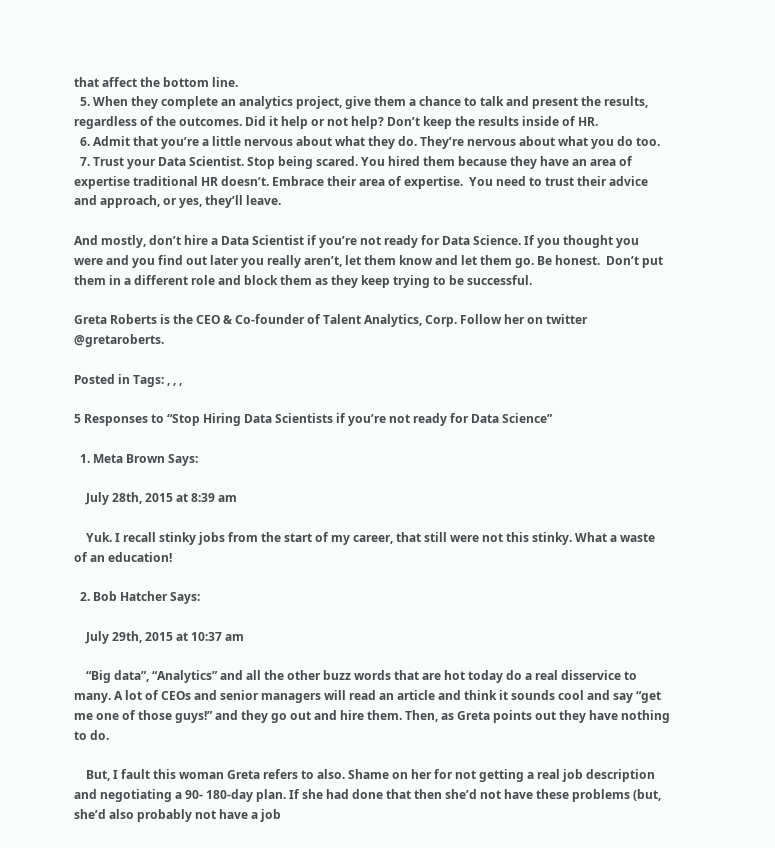that affect the bottom line.
  5. When they complete an analytics project, give them a chance to talk and present the results, regardless of the outcomes. Did it help or not help? Don’t keep the results inside of HR.
  6. Admit that you’re a little nervous about what they do. They’re nervous about what you do too.
  7. Trust your Data Scientist. Stop being scared. You hired them because they have an area of expertise traditional HR doesn’t. Embrace their area of expertise.  You need to trust their advice and approach, or yes, they’ll leave.

And mostly, don’t hire a Data Scientist if you’re not ready for Data Science. If you thought you were and you find out later you really aren’t, let them know and let them go. Be honest.  Don’t put them in a different role and block them as they keep trying to be successful.

Greta Roberts is the CEO & Co-founder of Talent Analytics, Corp. Follow her on twitter @gretaroberts.

Posted in Tags: , , ,

5 Responses to “Stop Hiring Data Scientists if you’re not ready for Data Science”

  1. Meta Brown Says:

    July 28th, 2015 at 8:39 am

    Yuk. I recall stinky jobs from the start of my career, that still were not this stinky. What a waste of an education!

  2. Bob Hatcher Says:

    July 29th, 2015 at 10:37 am

    “Big data”, “Analytics” and all the other buzz words that are hot today do a real disservice to many. A lot of CEOs and senior managers will read an article and think it sounds cool and say “get me one of those guys!” and they go out and hire them. Then, as Greta points out they have nothing to do.

    But, I fault this woman Greta refers to also. Shame on her for not getting a real job description and negotiating a 90- 180-day plan. If she had done that then she’d not have these problems (but, she’d also probably not have a job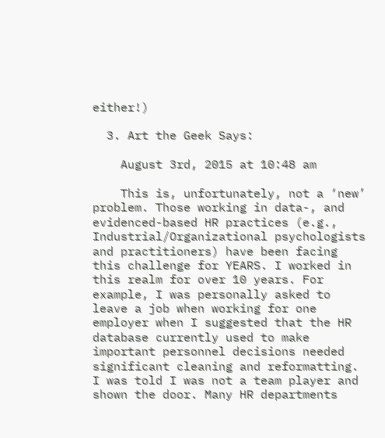either!)

  3. Art the Geek Says:

    August 3rd, 2015 at 10:48 am

    This is, unfortunately, not a ‘new’ problem. Those working in data-, and evidenced-based HR practices (e.g., Industrial/Organizational psychologists and practitioners) have been facing this challenge for YEARS. I worked in this realm for over 10 years. For example, I was personally asked to leave a job when working for one employer when I suggested that the HR database currently used to make important personnel decisions needed significant cleaning and reformatting. I was told I was not a team player and shown the door. Many HR departments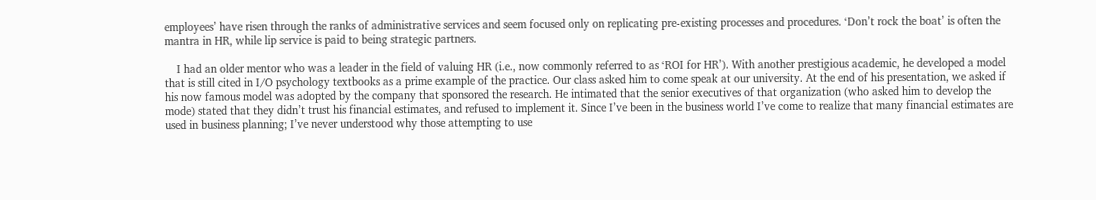employees’ have risen through the ranks of administrative services and seem focused only on replicating pre-existing processes and procedures. ‘Don’t rock the boat’ is often the mantra in HR, while lip service is paid to being strategic partners.

    I had an older mentor who was a leader in the field of valuing HR (i.e., now commonly referred to as ‘ROI for HR’). With another prestigious academic, he developed a model that is still cited in I/O psychology textbooks as a prime example of the practice. Our class asked him to come speak at our university. At the end of his presentation, we asked if his now famous model was adopted by the company that sponsored the research. He intimated that the senior executives of that organization (who asked him to develop the mode) stated that they didn’t trust his financial estimates, and refused to implement it. Since I’ve been in the business world I’ve come to realize that many financial estimates are used in business planning; I’ve never understood why those attempting to use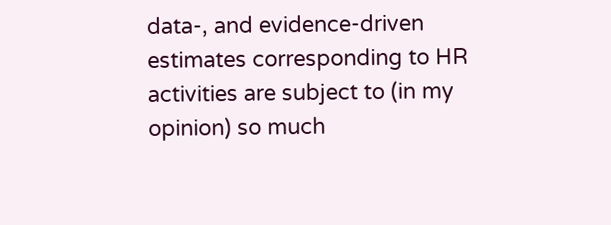data-, and evidence-driven estimates corresponding to HR activities are subject to (in my opinion) so much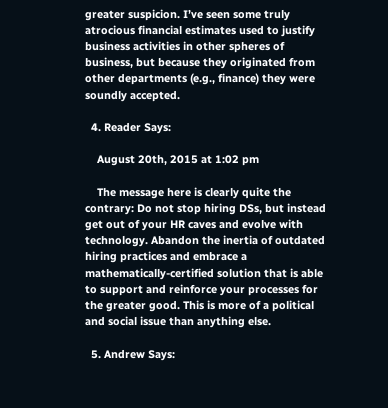greater suspicion. I’ve seen some truly atrocious financial estimates used to justify business activities in other spheres of business, but because they originated from other departments (e.g., finance) they were soundly accepted.

  4. Reader Says:

    August 20th, 2015 at 1:02 pm

    The message here is clearly quite the contrary: Do not stop hiring DSs, but instead get out of your HR caves and evolve with technology. Abandon the inertia of outdated hiring practices and embrace a mathematically-certified solution that is able to support and reinforce your processes for the greater good. This is more of a political and social issue than anything else.

  5. Andrew Says: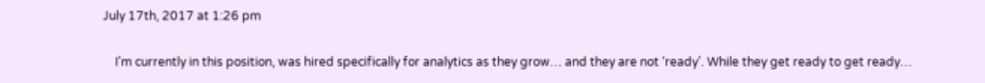July 17th, 2017 at 1:26 pm

    I’m currently in this position, was hired specifically for analytics as they grow… and they are not ‘ready’. While they get ready to get ready…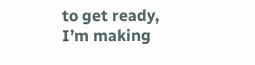to get ready, I’m making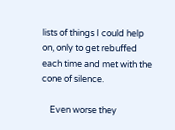lists of things I could help on, only to get rebuffed each time and met with the cone of silence.

    Even worse they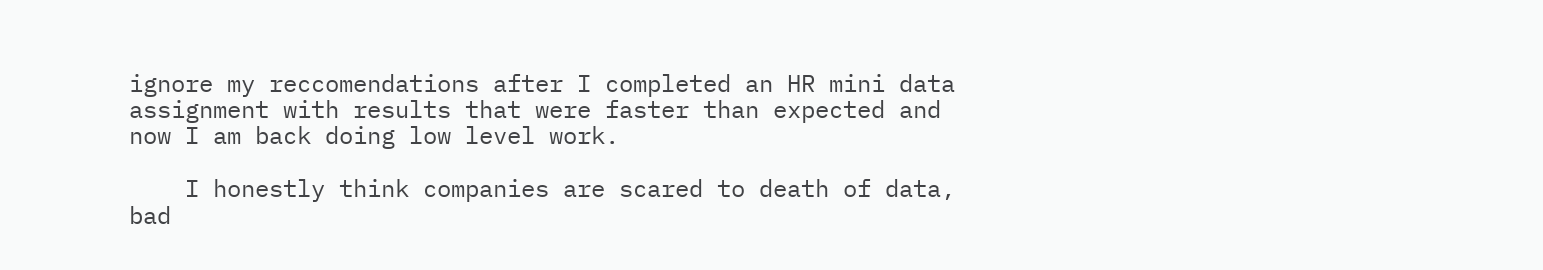ignore my reccomendations after I completed an HR mini data assignment with results that were faster than expected and now I am back doing low level work.

    I honestly think companies are scared to death of data, bad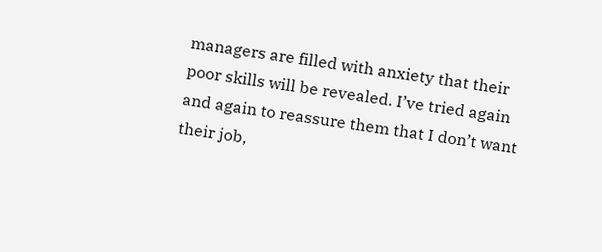managers are filled with anxiety that their poor skills will be revealed. I’ve tried again and again to reassure them that I don’t want their job,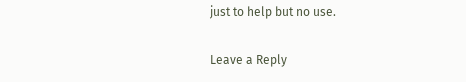just to help but no use.

Leave a Reply